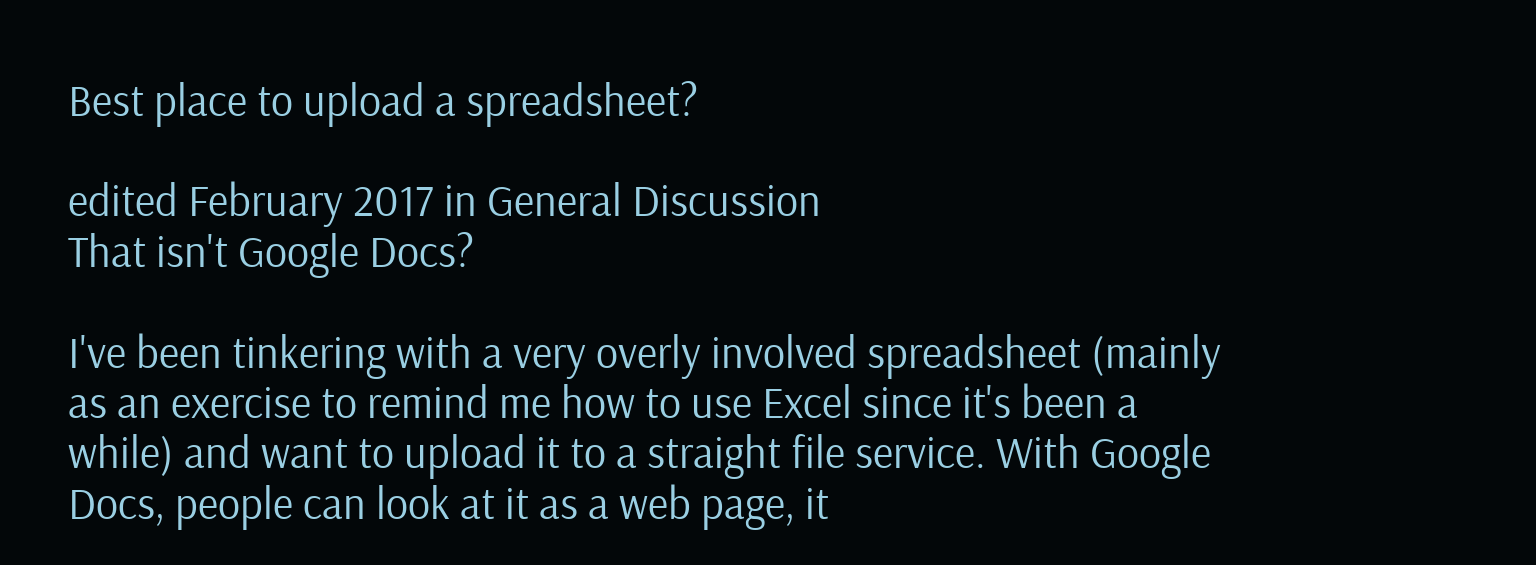Best place to upload a spreadsheet?

edited February 2017 in General Discussion
That isn't Google Docs?

I've been tinkering with a very overly involved spreadsheet (mainly as an exercise to remind me how to use Excel since it's been a while) and want to upload it to a straight file service. With Google Docs, people can look at it as a web page, it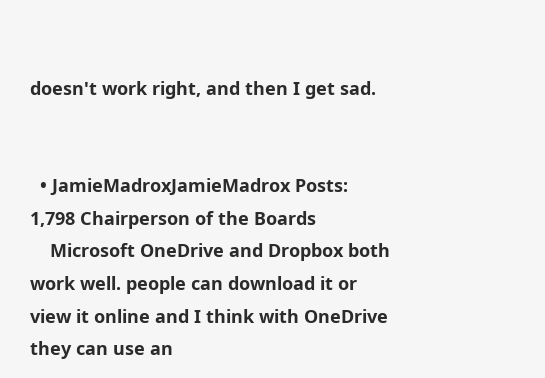doesn't work right, and then I get sad.


  • JamieMadroxJamieMadrox Posts: 1,798 Chairperson of the Boards
    Microsoft OneDrive and Dropbox both work well. people can download it or view it online and I think with OneDrive they can use an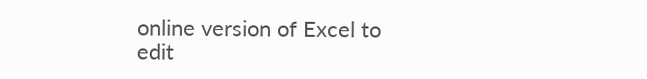online version of Excel to edit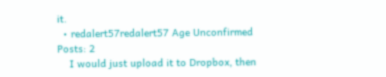it.
  • redalert57redalert57 Age Unconfirmed Posts: 2
    I would just upload it to Dropbox, then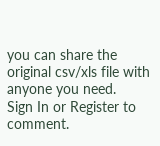you can share the original csv/xls file with anyone you need.
Sign In or Register to comment.